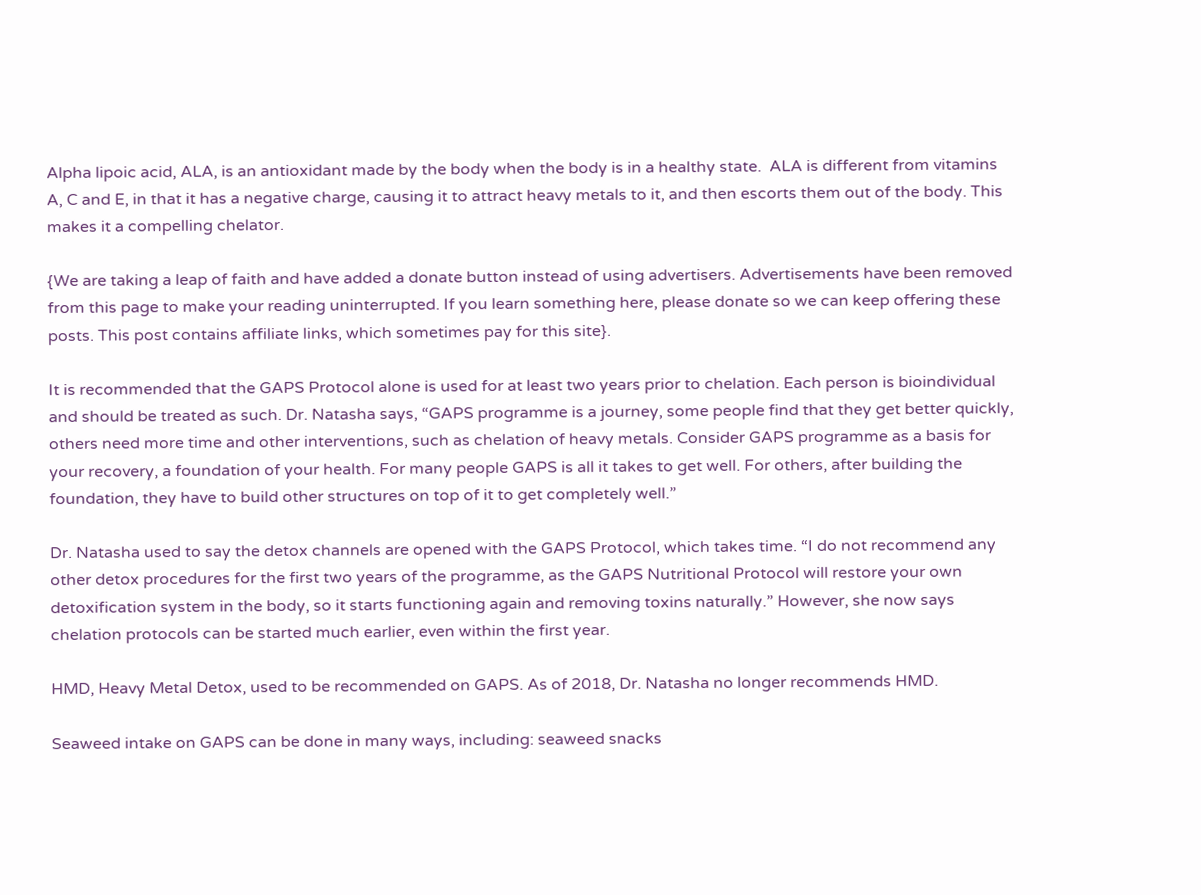Alpha lipoic acid, ALA, is an antioxidant made by the body when the body is in a healthy state.  ALA is different from vitamins A, C and E, in that it has a negative charge, causing it to attract heavy metals to it, and then escorts them out of the body. This makes it a compelling chelator.

{We are taking a leap of faith and have added a donate button instead of using advertisers. Advertisements have been removed from this page to make your reading uninterrupted. If you learn something here, please donate so we can keep offering these posts. This post contains affiliate links, which sometimes pay for this site}.

It is recommended that the GAPS Protocol alone is used for at least two years prior to chelation. Each person is bioindividual and should be treated as such. Dr. Natasha says, “GAPS programme is a journey, some people find that they get better quickly, others need more time and other interventions, such as chelation of heavy metals. Consider GAPS programme as a basis for your recovery, a foundation of your health. For many people GAPS is all it takes to get well. For others, after building the foundation, they have to build other structures on top of it to get completely well.”

Dr. Natasha used to say the detox channels are opened with the GAPS Protocol, which takes time. “I do not recommend any other detox procedures for the first two years of the programme, as the GAPS Nutritional Protocol will restore your own detoxification system in the body, so it starts functioning again and removing toxins naturally.” However, she now says chelation protocols can be started much earlier, even within the first year.

HMD, Heavy Metal Detox, used to be recommended on GAPS. As of 2018, Dr. Natasha no longer recommends HMD.

Seaweed intake on GAPS can be done in many ways, including: seaweed snacks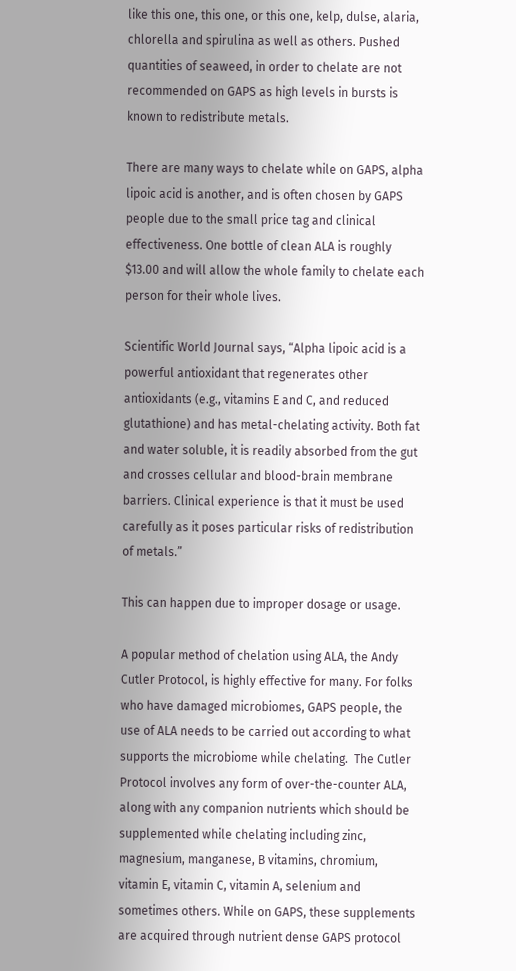like this one, this one, or this one, kelp, dulse, alaria, chlorella and spirulina as well as others. Pushed quantities of seaweed, in order to chelate are not recommended on GAPS as high levels in bursts is known to redistribute metals.

There are many ways to chelate while on GAPS, alpha lipoic acid is another, and is often chosen by GAPS people due to the small price tag and clinical effectiveness. One bottle of clean ALA is roughly $13.00 and will allow the whole family to chelate each person for their whole lives.

Scientific World Journal says, “Alpha lipoic acid is a powerful antioxidant that regenerates other antioxidants (e.g., vitamins E and C, and reduced glutathione) and has metal-chelating activity. Both fat and water soluble, it is readily absorbed from the gut and crosses cellular and blood-brain membrane barriers. Clinical experience is that it must be used carefully as it poses particular risks of redistribution of metals.”

This can happen due to improper dosage or usage.

A popular method of chelation using ALA, the Andy Cutler Protocol, is highly effective for many. For folks who have damaged microbiomes, GAPS people, the use of ALA needs to be carried out according to what supports the microbiome while chelating.  The Cutler Protocol involves any form of over-the-counter ALA, along with any companion nutrients which should be supplemented while chelating including zinc, magnesium, manganese, B vitamins, chromium, vitamin E, vitamin C, vitamin A, selenium and sometimes others. While on GAPS, these supplements are acquired through nutrient dense GAPS protocol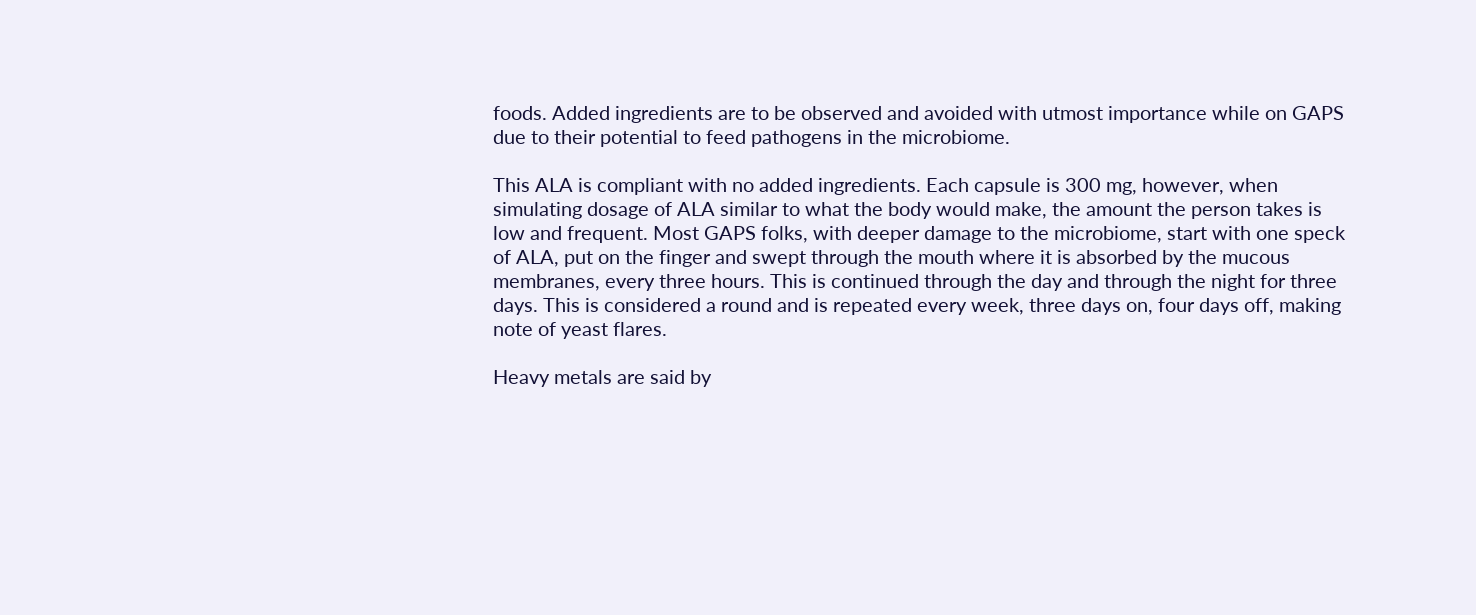foods. Added ingredients are to be observed and avoided with utmost importance while on GAPS due to their potential to feed pathogens in the microbiome.

This ALA is compliant with no added ingredients. Each capsule is 300 mg, however, when simulating dosage of ALA similar to what the body would make, the amount the person takes is low and frequent. Most GAPS folks, with deeper damage to the microbiome, start with one speck of ALA, put on the finger and swept through the mouth where it is absorbed by the mucous membranes, every three hours. This is continued through the day and through the night for three days. This is considered a round and is repeated every week, three days on, four days off, making note of yeast flares.

Heavy metals are said by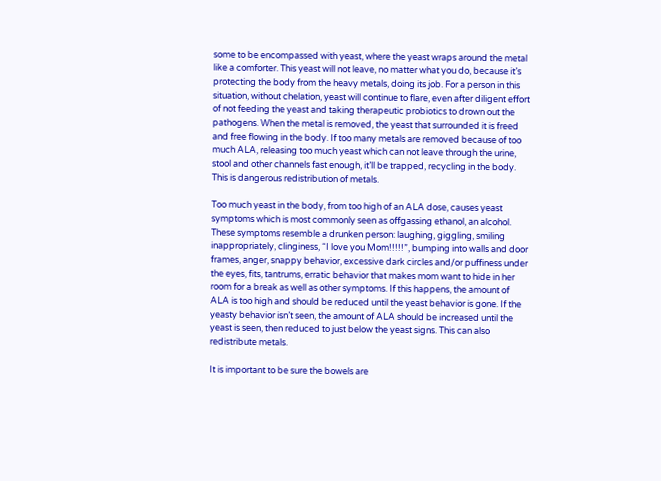some to be encompassed with yeast, where the yeast wraps around the metal like a comforter. This yeast will not leave, no matter what you do, because it’s protecting the body from the heavy metals, doing its job. For a person in this situation, without chelation, yeast will continue to flare, even after diligent effort of not feeding the yeast and taking therapeutic probiotics to drown out the pathogens. When the metal is removed, the yeast that surrounded it is freed and free flowing in the body. If too many metals are removed because of too much ALA, releasing too much yeast which can not leave through the urine, stool and other channels fast enough, it’ll be trapped, recycling in the body. This is dangerous redistribution of metals.

Too much yeast in the body, from too high of an ALA dose, causes yeast symptoms which is most commonly seen as offgassing ethanol, an alcohol. These symptoms resemble a drunken person: laughing, giggling, smiling inappropriately, clinginess, “I love you Mom!!!!!”, bumping into walls and door frames, anger, snappy behavior, excessive dark circles and/or puffiness under the eyes, fits, tantrums, erratic behavior that makes mom want to hide in her room for a break as well as other symptoms. If this happens, the amount of ALA is too high and should be reduced until the yeast behavior is gone. If the yeasty behavior isn’t seen, the amount of ALA should be increased until the yeast is seen, then reduced to just below the yeast signs. This can also redistribute metals.

It is important to be sure the bowels are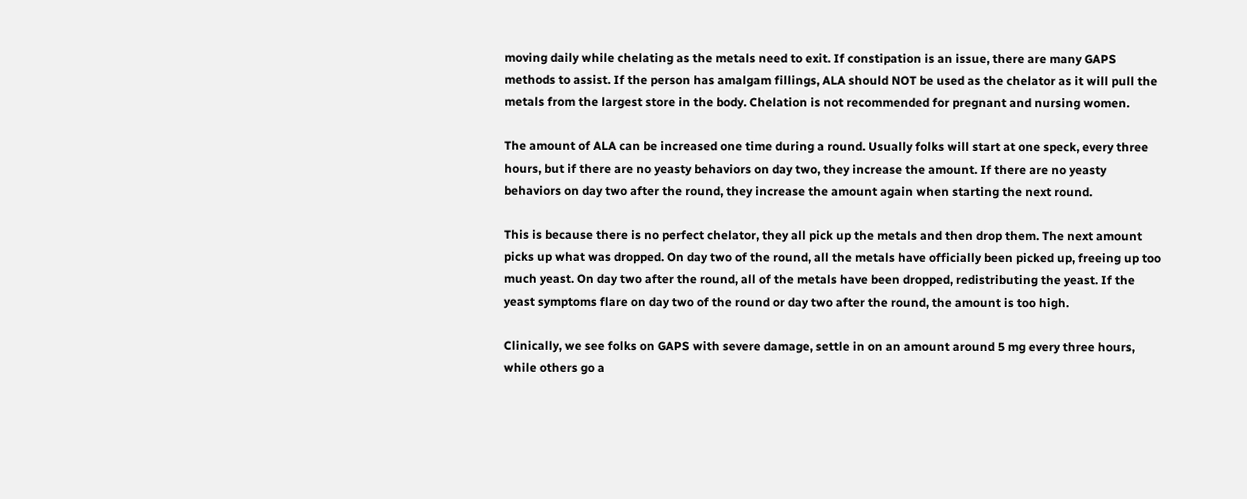moving daily while chelating as the metals need to exit. If constipation is an issue, there are many GAPS methods to assist. If the person has amalgam fillings, ALA should NOT be used as the chelator as it will pull the metals from the largest store in the body. Chelation is not recommended for pregnant and nursing women.

The amount of ALA can be increased one time during a round. Usually folks will start at one speck, every three hours, but if there are no yeasty behaviors on day two, they increase the amount. If there are no yeasty behaviors on day two after the round, they increase the amount again when starting the next round.

This is because there is no perfect chelator, they all pick up the metals and then drop them. The next amount picks up what was dropped. On day two of the round, all the metals have officially been picked up, freeing up too much yeast. On day two after the round, all of the metals have been dropped, redistributing the yeast. If the yeast symptoms flare on day two of the round or day two after the round, the amount is too high.

Clinically, we see folks on GAPS with severe damage, settle in on an amount around 5 mg every three hours, while others go a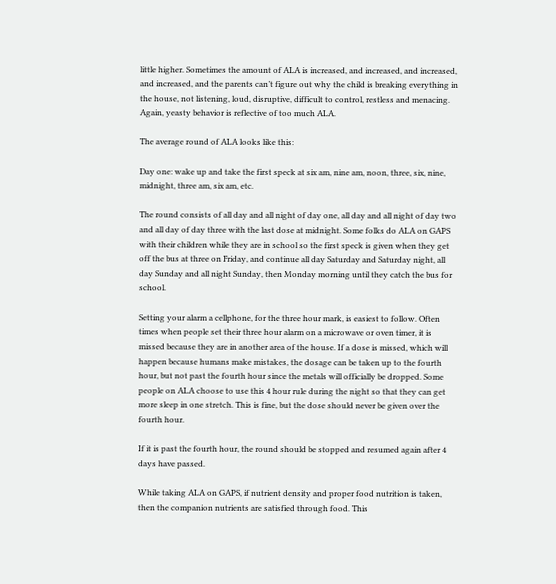little higher. Sometimes the amount of ALA is increased, and increased, and increased, and increased, and the parents can’t figure out why the child is breaking everything in the house, not listening, loud, disruptive, difficult to control, restless and menacing. Again, yeasty behavior is reflective of too much ALA.

The average round of ALA looks like this:

Day one: wake up and take the first speck at six am, nine am, noon, three, six, nine, midnight, three am, six am, etc.

The round consists of all day and all night of day one, all day and all night of day two and all day of day three with the last dose at midnight. Some folks do ALA on GAPS with their children while they are in school so the first speck is given when they get off the bus at three on Friday, and continue all day Saturday and Saturday night, all day Sunday and all night Sunday, then Monday morning until they catch the bus for school.

Setting your alarm a cellphone, for the three hour mark, is easiest to follow. Often times when people set their three hour alarm on a microwave or oven timer, it is missed because they are in another area of the house. If a dose is missed, which will happen because humans make mistakes, the dosage can be taken up to the fourth hour, but not past the fourth hour since the metals will officially be dropped. Some people on ALA choose to use this 4 hour rule during the night so that they can get more sleep in one stretch. This is fine, but the dose should never be given over the fourth hour.

If it is past the fourth hour, the round should be stopped and resumed again after 4 days have passed.

While taking ALA on GAPS, if nutrient density and proper food nutrition is taken, then the companion nutrients are satisfied through food. This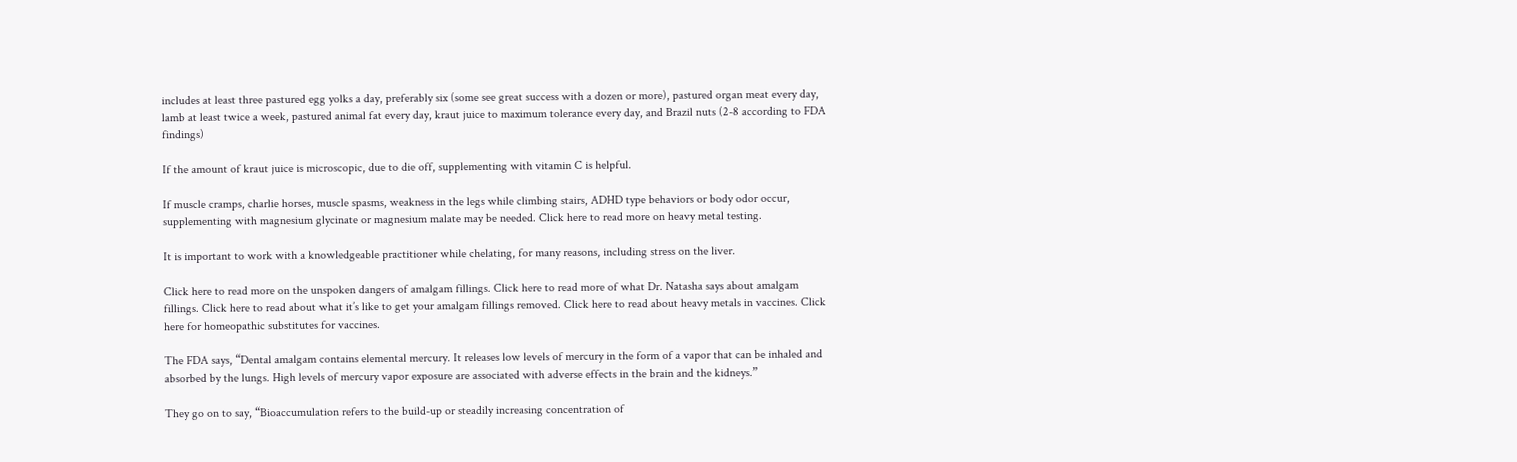includes at least three pastured egg yolks a day, preferably six (some see great success with a dozen or more), pastured organ meat every day, lamb at least twice a week, pastured animal fat every day, kraut juice to maximum tolerance every day, and Brazil nuts (2-8 according to FDA findings)

If the amount of kraut juice is microscopic, due to die off, supplementing with vitamin C is helpful.

If muscle cramps, charlie horses, muscle spasms, weakness in the legs while climbing stairs, ADHD type behaviors or body odor occur, supplementing with magnesium glycinate or magnesium malate may be needed. Click here to read more on heavy metal testing.

It is important to work with a knowledgeable practitioner while chelating, for many reasons, including stress on the liver.

Click here to read more on the unspoken dangers of amalgam fillings. Click here to read more of what Dr. Natasha says about amalgam fillings. Click here to read about what it’s like to get your amalgam fillings removed. Click here to read about heavy metals in vaccines. Click here for homeopathic substitutes for vaccines.

The FDA says, “Dental amalgam contains elemental mercury. It releases low levels of mercury in the form of a vapor that can be inhaled and absorbed by the lungs. High levels of mercury vapor exposure are associated with adverse effects in the brain and the kidneys.”

They go on to say, “Bioaccumulation refers to the build-up or steadily increasing concentration of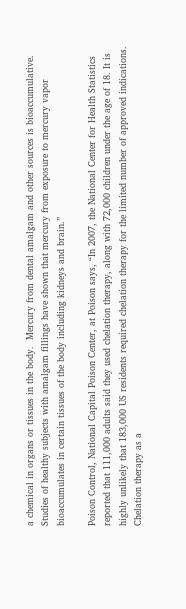a chemical in organs or tissues in the body.  Mercury from dental amalgam and other sources is bioaccumulative. Studies of healthy subjects with amalgam fillings have shown that mercury from exposure to mercury vapor bioaccumulates in certain tissues of the body including kidneys and brain.”

Poison Control, National Capital Poison Center, at Poison says, “In 2007, the National Center for Health Statistics reported that 111,000 adults said they used chelation therapy, along with 72,000 children under the age of 18. It is highly unlikely that 183,000 US residents required chelation therapy for the limited number of approved indications. Chelation therapy as a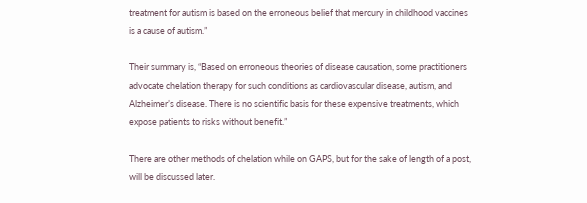treatment for autism is based on the erroneous belief that mercury in childhood vaccines is a cause of autism.”

Their summary is, “Based on erroneous theories of disease causation, some practitioners advocate chelation therapy for such conditions as cardiovascular disease, autism, and Alzheimer’s disease. There is no scientific basis for these expensive treatments, which expose patients to risks without benefit.”

There are other methods of chelation while on GAPS, but for the sake of length of a post, will be discussed later.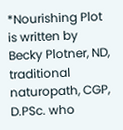*Nourishing Plot is written by Becky Plotner, ND, traditional naturopath, CGP, D.PSc. who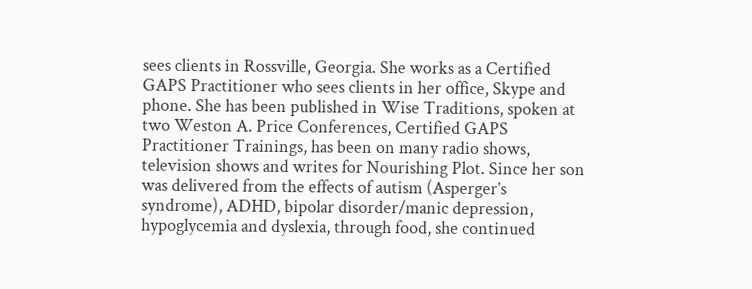sees clients in Rossville, Georgia. She works as a Certified GAPS Practitioner who sees clients in her office, Skype and phone. She has been published in Wise Traditions, spoken at two Weston A. Price Conferences, Certified GAPS Practitioner Trainings, has been on many radio shows, television shows and writes for Nourishing Plot. Since her son was delivered from the effects of autism (Asperger’s syndrome), ADHD, bipolar disorder/manic depression, hypoglycemia and dyslexia, through food, she continued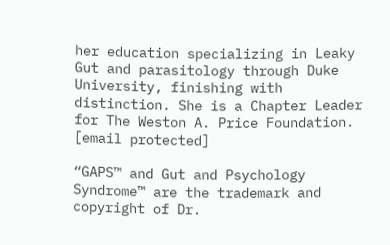her education specializing in Leaky Gut and parasitology through Duke University, finishing with distinction. She is a Chapter Leader for The Weston A. Price Foundation. [email protected]

“GAPS™ and Gut and Psychology Syndrome™ are the trademark and copyright of Dr.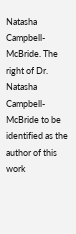Natasha Campbell-McBride. The right of Dr. Natasha Campbell-McBride to be identified as the author of this work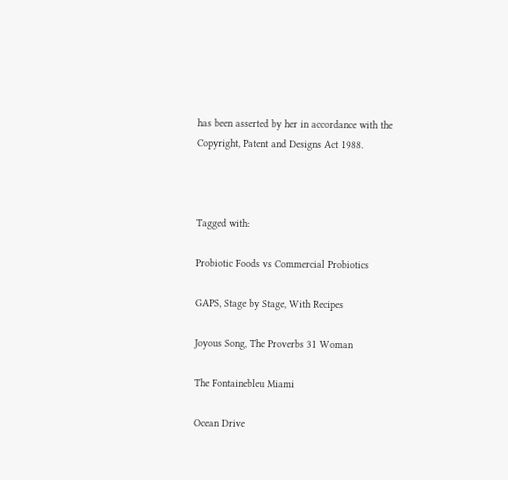has been asserted by her in accordance with the Copyright, Patent and Designs Act 1988.



Tagged with:

Probiotic Foods vs Commercial Probiotics

GAPS, Stage by Stage, With Recipes

Joyous Song, The Proverbs 31 Woman

The Fontainebleu Miami

Ocean Drive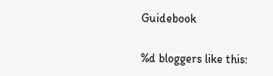Guidebook

%d bloggers like this: